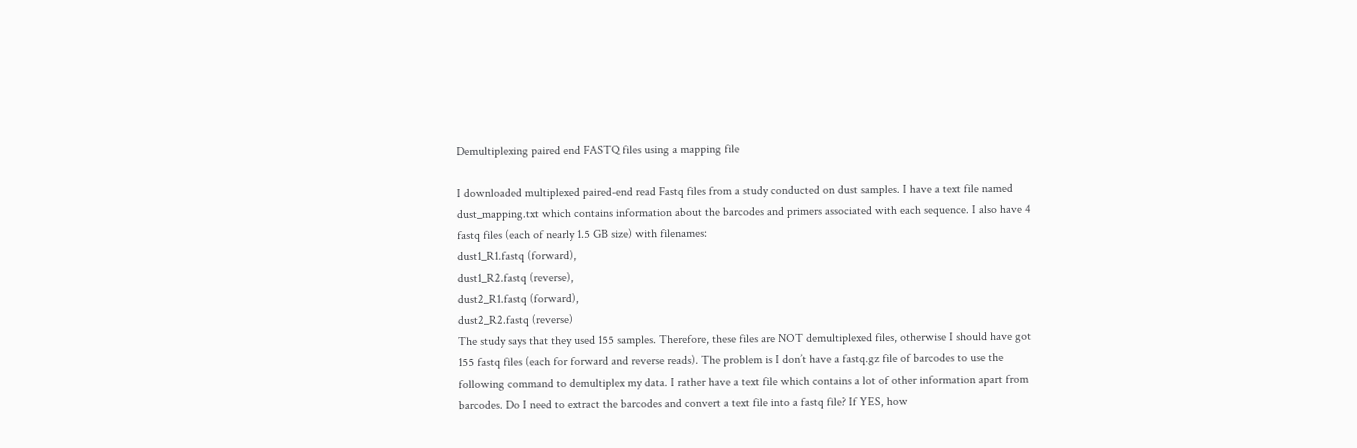Demultiplexing paired end FASTQ files using a mapping file

I downloaded multiplexed paired-end read Fastq files from a study conducted on dust samples. I have a text file named dust_mapping.txt which contains information about the barcodes and primers associated with each sequence. I also have 4 fastq files (each of nearly 1.5 GB size) with filenames:
dust1_R1.fastq (forward),
dust1_R2.fastq (reverse),
dust2_R1.fastq (forward),
dust2_R2.fastq (reverse)
The study says that they used 155 samples. Therefore, these files are NOT demultiplexed files, otherwise I should have got 155 fastq files (each for forward and reverse reads). The problem is I don’t have a fastq.gz file of barcodes to use the following command to demultiplex my data. I rather have a text file which contains a lot of other information apart from barcodes. Do I need to extract the barcodes and convert a text file into a fastq file? If YES, how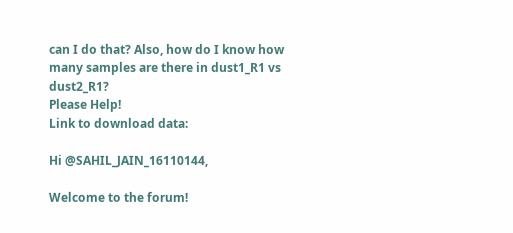can I do that? Also, how do I know how many samples are there in dust1_R1 vs dust2_R1?
Please Help!
Link to download data:

Hi @SAHIL_JAIN_16110144,

Welcome to the forum!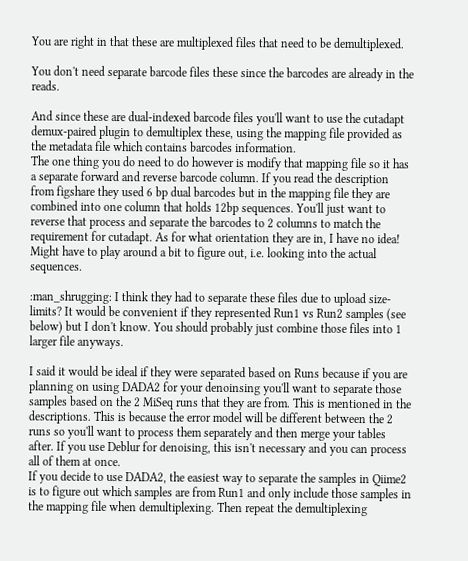You are right in that these are multiplexed files that need to be demultiplexed.

You don't need separate barcode files these since the barcodes are already in the reads.

And since these are dual-indexed barcode files you'll want to use the cutadapt demux-paired plugin to demultiplex these, using the mapping file provided as the metadata file which contains barcodes information.
The one thing you do need to do however is modify that mapping file so it has a separate forward and reverse barcode column. If you read the description from figshare they used 6 bp dual barcodes but in the mapping file they are combined into one column that holds 12bp sequences. You'll just want to reverse that process and separate the barcodes to 2 columns to match the requirement for cutadapt. As for what orientation they are in, I have no idea! Might have to play around a bit to figure out, i.e. looking into the actual sequences.

:man_shrugging: I think they had to separate these files due to upload size-limits? It would be convenient if they represented Run1 vs Run2 samples (see below) but I don't know. You should probably just combine those files into 1 larger file anyways.

I said it would be ideal if they were separated based on Runs because if you are planning on using DADA2 for your denoinsing you'll want to separate those samples based on the 2 MiSeq runs that they are from. This is mentioned in the descriptions. This is because the error model will be different between the 2 runs so you'll want to process them separately and then merge your tables after. If you use Deblur for denoising, this isn't necessary and you can process all of them at once.
If you decide to use DADA2, the easiest way to separate the samples in Qiime2 is to figure out which samples are from Run1 and only include those samples in the mapping file when demultiplexing. Then repeat the demultiplexing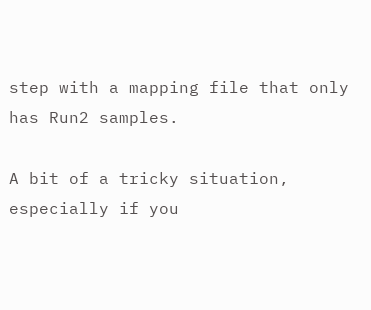step with a mapping file that only has Run2 samples.

A bit of a tricky situation, especially if you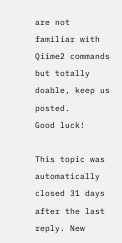are not familiar with Qiime2 commands but totally doable, keep us posted.
Good luck!

This topic was automatically closed 31 days after the last reply. New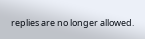replies are no longer allowed.